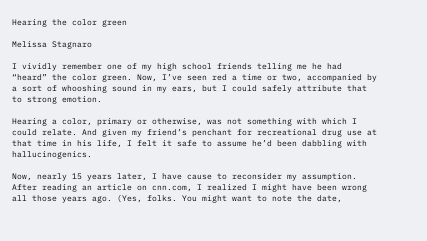Hearing the color green

Melissa Stagnaro

I vividly remember one of my high school friends telling me he had “heard” the color green. Now, I’ve seen red a time or two, accompanied by a sort of whooshing sound in my ears, but I could safely attribute that to strong emotion.

Hearing a color, primary or otherwise, was not something with which I could relate. And given my friend’s penchant for recreational drug use at that time in his life, I felt it safe to assume he’d been dabbling with hallucinogenics.

Now, nearly 15 years later, I have cause to reconsider my assumption. After reading an article on cnn.com, I realized I might have been wrong all those years ago. (Yes, folks. You might want to note the date,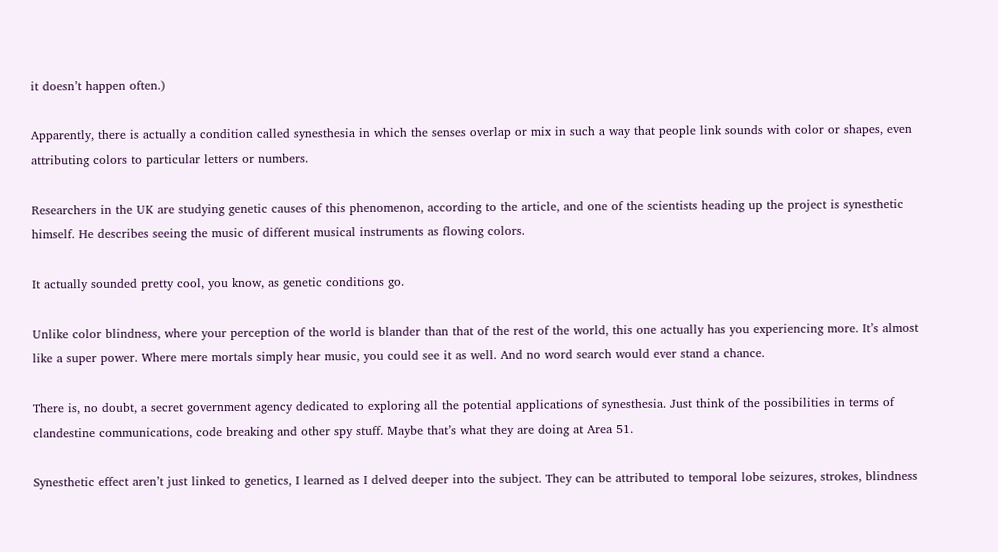it doesn’t happen often.)

Apparently, there is actually a condition called synesthesia in which the senses overlap or mix in such a way that people link sounds with color or shapes, even attributing colors to particular letters or numbers.

Researchers in the UK are studying genetic causes of this phenomenon, according to the article, and one of the scientists heading up the project is synesthetic himself. He describes seeing the music of different musical instruments as flowing colors.

It actually sounded pretty cool, you know, as genetic conditions go.

Unlike color blindness, where your perception of the world is blander than that of the rest of the world, this one actually has you experiencing more. It’s almost like a super power. Where mere mortals simply hear music, you could see it as well. And no word search would ever stand a chance.

There is, no doubt, a secret government agency dedicated to exploring all the potential applications of synesthesia. Just think of the possibilities in terms of clandestine communications, code breaking and other spy stuff. Maybe that’s what they are doing at Area 51.

Synesthetic effect aren’t just linked to genetics, I learned as I delved deeper into the subject. They can be attributed to temporal lobe seizures, strokes, blindness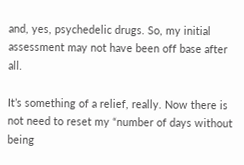and, yes, psychedelic drugs. So, my initial assessment may not have been off base after all.

It’s something of a relief, really. Now there is not need to reset my “number of days without being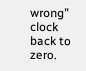wrong” clock back to zero.